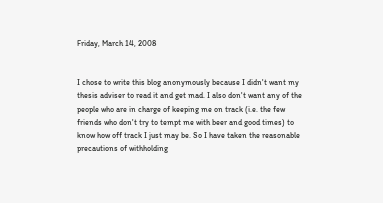Friday, March 14, 2008


I chose to write this blog anonymously because I didn't want my thesis adviser to read it and get mad. I also don't want any of the people who are in charge of keeping me on track (i.e. the few friends who don't try to tempt me with beer and good times) to know how off track I just may be. So I have taken the reasonable precautions of withholding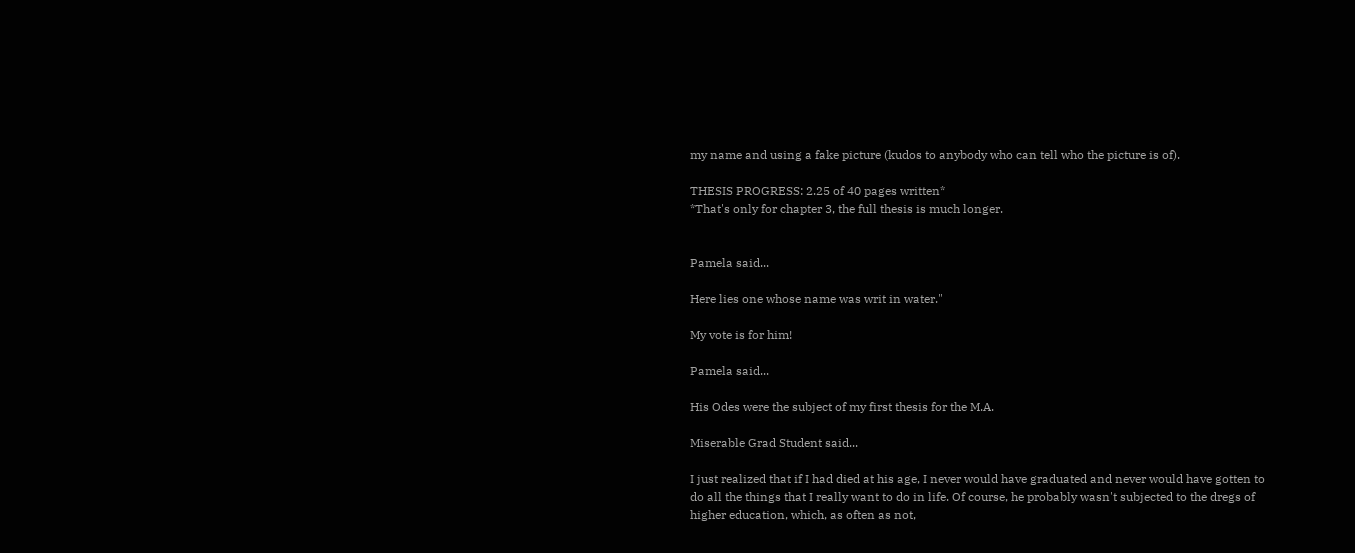my name and using a fake picture (kudos to anybody who can tell who the picture is of).

THESIS PROGRESS: 2.25 of 40 pages written*
*That's only for chapter 3, the full thesis is much longer.


Pamela said...

Here lies one whose name was writ in water."

My vote is for him!

Pamela said...

His Odes were the subject of my first thesis for the M.A.

Miserable Grad Student said...

I just realized that if I had died at his age, I never would have graduated and never would have gotten to do all the things that I really want to do in life. Of course, he probably wasn't subjected to the dregs of higher education, which, as often as not,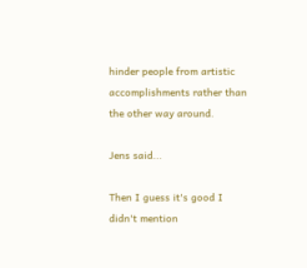hinder people from artistic accomplishments rather than the other way around.

Jens said...

Then I guess it's good I didn't mention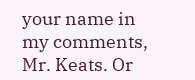your name in my comments, Mr. Keats. Or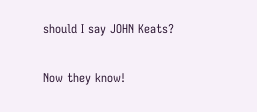should I say JOHN Keats?

Now they know!